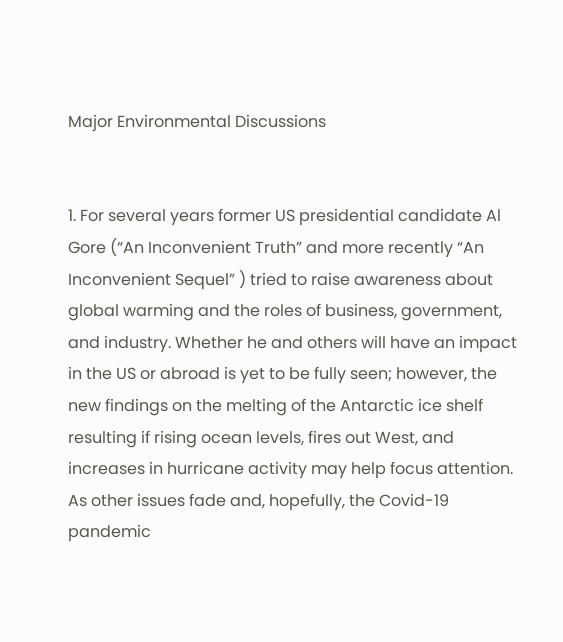Major Environmental Discussions


1. For several years former US presidential candidate Al Gore (“An Inconvenient Truth” and more recently “An Inconvenient Sequel” ) tried to raise awareness about global warming and the roles of business, government, and industry. Whether he and others will have an impact in the US or abroad is yet to be fully seen; however, the new findings on the melting of the Antarctic ice shelf resulting if rising ocean levels, fires out West, and increases in hurricane activity may help focus attention. As other issues fade and, hopefully, the Covid-19 pandemic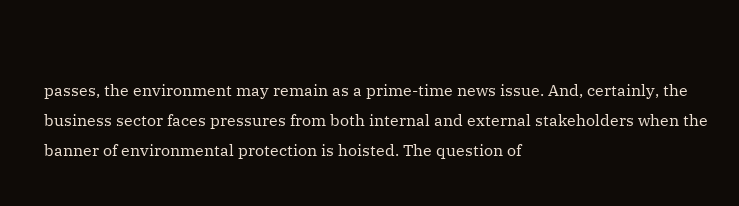passes, the environment may remain as a prime-time news issue. And, certainly, the business sector faces pressures from both internal and external stakeholders when the banner of environmental protection is hoisted. The question of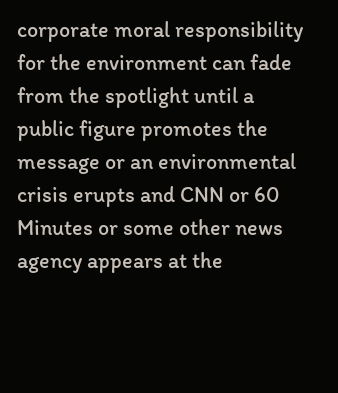corporate moral responsibility for the environment can fade from the spotlight until a public figure promotes the message or an environmental crisis erupts and CNN or 60 Minutes or some other news agency appears at the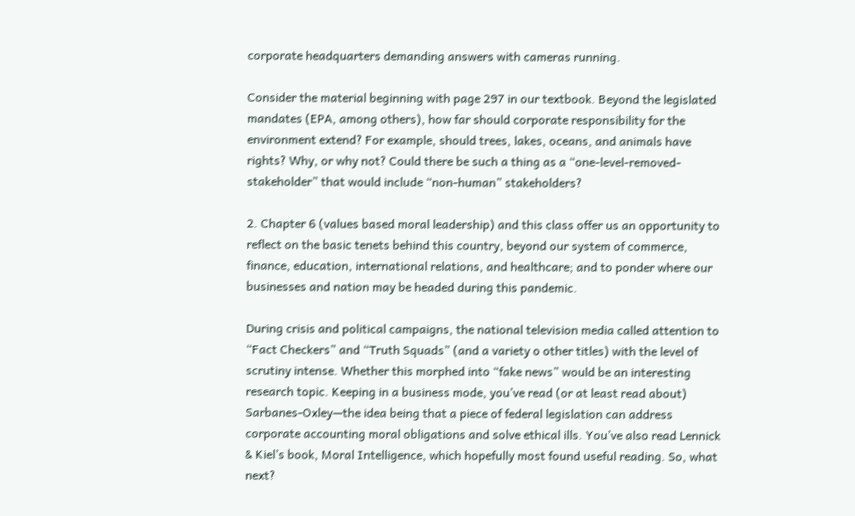corporate headquarters demanding answers with cameras running.

Consider the material beginning with page 297 in our textbook. Beyond the legislated mandates (EPA, among others), how far should corporate responsibility for the environment extend? For example, should trees, lakes, oceans, and animals have rights? Why, or why not? Could there be such a thing as a “one-level-removed-stakeholder” that would include “non-human” stakeholders?

2. Chapter 6 (values based moral leadership) and this class offer us an opportunity to reflect on the basic tenets behind this country, beyond our system of commerce, finance, education, international relations, and healthcare; and to ponder where our businesses and nation may be headed during this pandemic.

During crisis and political campaigns, the national television media called attention to “Fact Checkers” and “Truth Squads” (and a variety o other titles) with the level of scrutiny intense. Whether this morphed into “fake news” would be an interesting research topic. Keeping in a business mode, you’ve read (or at least read about) Sarbanes-Oxley—the idea being that a piece of federal legislation can address corporate accounting moral obligations and solve ethical ills. You’ve also read Lennick & Kiel’s book, Moral Intelligence, which hopefully most found useful reading. So, what next?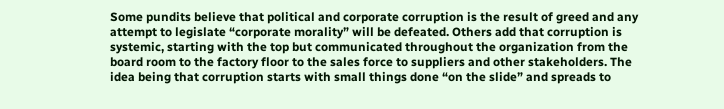Some pundits believe that political and corporate corruption is the result of greed and any attempt to legislate “corporate morality” will be defeated. Others add that corruption is systemic, starting with the top but communicated throughout the organization from the board room to the factory floor to the sales force to suppliers and other stakeholders. The idea being that corruption starts with small things done “on the slide” and spreads to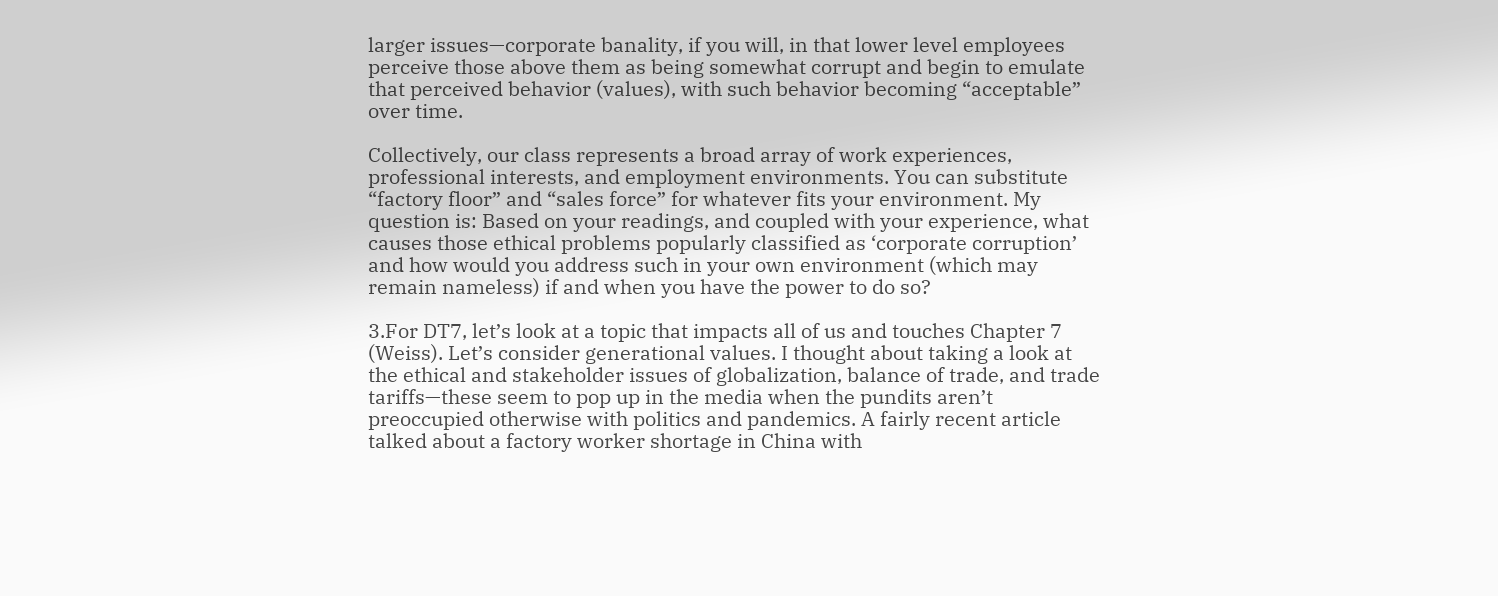larger issues—corporate banality, if you will, in that lower level employees perceive those above them as being somewhat corrupt and begin to emulate that perceived behavior (values), with such behavior becoming “acceptable” over time.

Collectively, our class represents a broad array of work experiences, professional interests, and employment environments. You can substitute “factory floor” and “sales force” for whatever fits your environment. My question is: Based on your readings, and coupled with your experience, what causes those ethical problems popularly classified as ‘corporate corruption’ and how would you address such in your own environment (which may remain nameless) if and when you have the power to do so?

3.For DT7, let’s look at a topic that impacts all of us and touches Chapter 7 (Weiss). Let’s consider generational values. I thought about taking a look at the ethical and stakeholder issues of globalization, balance of trade, and trade tariffs—these seem to pop up in the media when the pundits aren’t preoccupied otherwise with politics and pandemics. A fairly recent article talked about a factory worker shortage in China with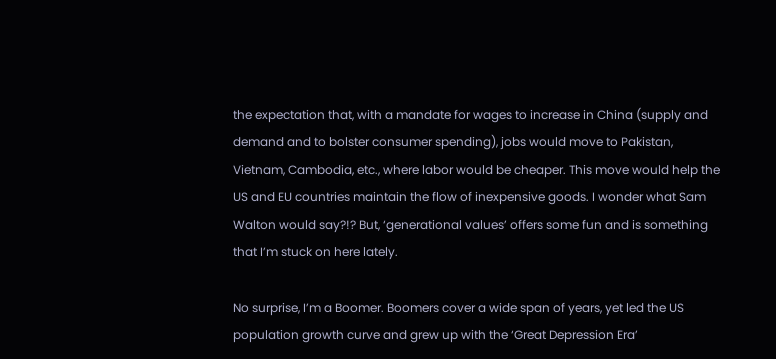the expectation that, with a mandate for wages to increase in China (supply and demand and to bolster consumer spending), jobs would move to Pakistan, Vietnam, Cambodia, etc., where labor would be cheaper. This move would help the US and EU countries maintain the flow of inexpensive goods. I wonder what Sam Walton would say?!? But, ‘generational values’ offers some fun and is something that I’m stuck on here lately.

No surprise, I’m a Boomer. Boomers cover a wide span of years, yet led the US population growth curve and grew up with the ‘Great Depression Era’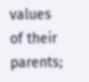values of their parents;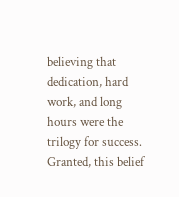believing that dedication, hard work, and long hours were the trilogy for success. Granted, this belief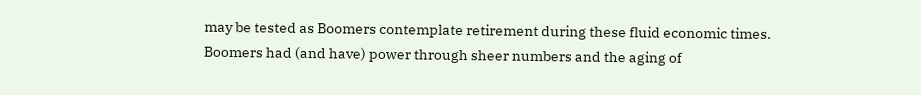may be tested as Boomers contemplate retirement during these fluid economic times. Boomers had (and have) power through sheer numbers and the aging of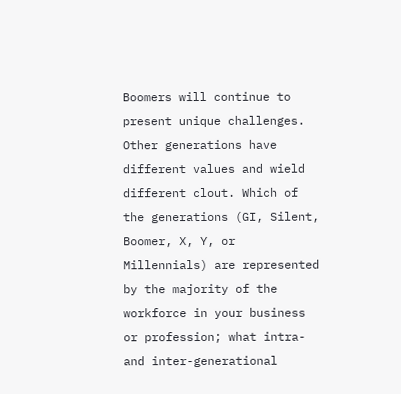Boomers will continue to present unique challenges. Other generations have different values and wield different clout. Which of the generations (GI, Silent, Boomer, X, Y, or Millennials) are represented by the majority of the workforce in your business or profession; what intra- and inter-generational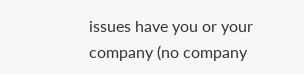issues have you or your company (no company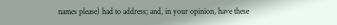names please) had to address; and, in your opinion, have these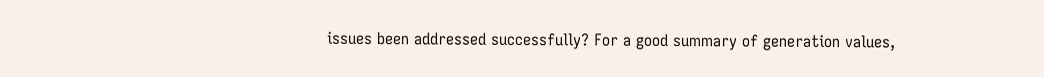issues been addressed successfully? For a good summary of generation values,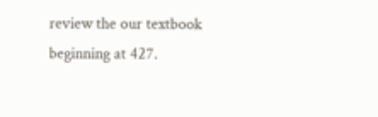review the our textbook beginning at 427.